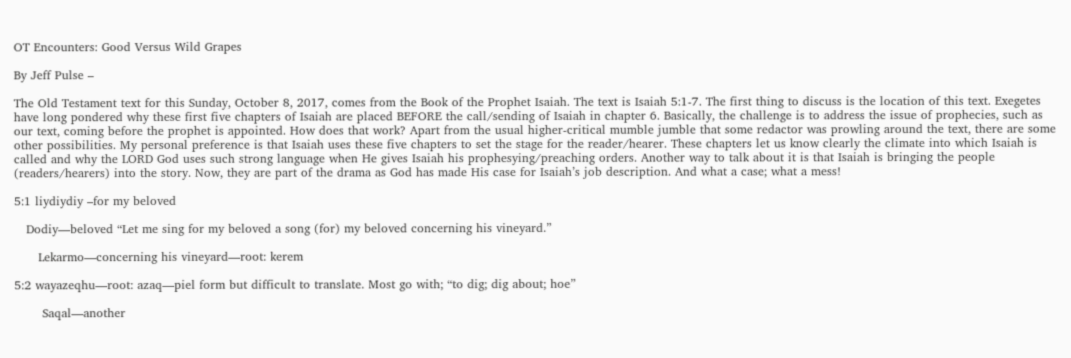OT Encounters: Good Versus Wild Grapes

By Jeff Pulse –

The Old Testament text for this Sunday, October 8, 2017, comes from the Book of the Prophet Isaiah. The text is Isaiah 5:1-7. The first thing to discuss is the location of this text. Exegetes have long pondered why these first five chapters of Isaiah are placed BEFORE the call/sending of Isaiah in chapter 6. Basically, the challenge is to address the issue of prophecies, such as our text, coming before the prophet is appointed. How does that work? Apart from the usual higher-critical mumble jumble that some redactor was prowling around the text, there are some other possibilities. My personal preference is that Isaiah uses these five chapters to set the stage for the reader/hearer. These chapters let us know clearly the climate into which Isaiah is called and why the LORD God uses such strong language when He gives Isaiah his prophesying/preaching orders. Another way to talk about it is that Isaiah is bringing the people (readers/hearers) into the story. Now, they are part of the drama as God has made His case for Isaiah’s job description. And what a case; what a mess!

5:1 liydiydiy –for my beloved

   Dodiy—beloved “Let me sing for my beloved a song (for) my beloved concerning his vineyard.”

      Lekarmo—concerning his vineyard—root: kerem

5:2 wayazeqhu—root: azaq—piel form but difficult to translate. Most go with; “to dig; dig about; hoe”

       Saqal—another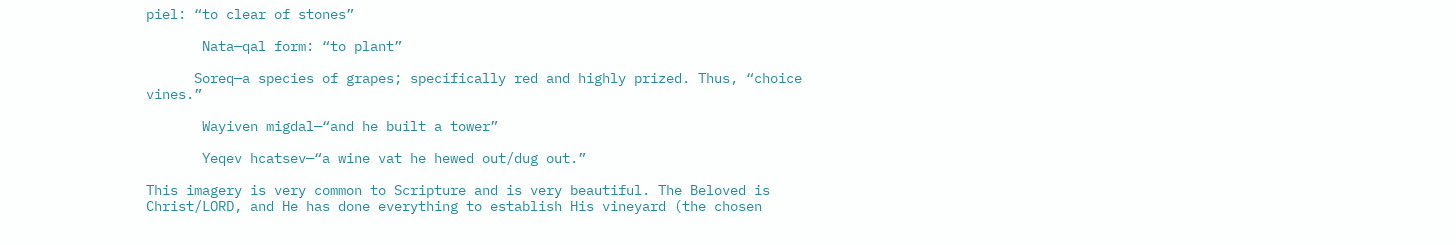piel: “to clear of stones”

       Nata—qal form: “to plant”

      Soreq—a species of grapes; specifically red and highly prized. Thus, “choice vines.”

       Wayiven migdal—“and he built a tower”

       Yeqev hcatsev—“a wine vat he hewed out/dug out.”

This imagery is very common to Scripture and is very beautiful. The Beloved is Christ/LORD, and He has done everything to establish His vineyard (the chosen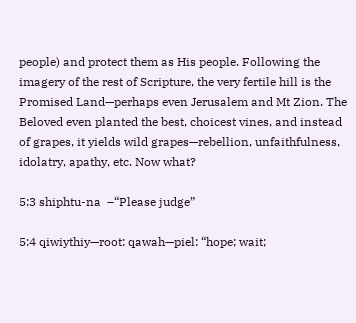people) and protect them as His people. Following the imagery of the rest of Scripture, the very fertile hill is the Promised Land—perhaps even Jerusalem and Mt Zion. The Beloved even planted the best, choicest vines, and instead of grapes, it yields wild grapes—rebellion, unfaithfulness, idolatry, apathy, etc. Now what?

5:3 shiphtu-na  –“Please judge”

5:4 qiwiythiy—root: qawah—piel: “hope; wait;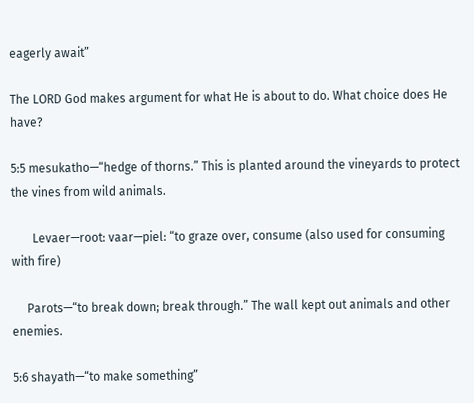eagerly await”

The LORD God makes argument for what He is about to do. What choice does He have?

5:5 mesukatho—“hedge of thorns.” This is planted around the vineyards to protect the vines from wild animals.

       Levaer—root: vaar—piel: “to graze over, consume (also used for consuming with fire)

     Parots—“to break down; break through.” The wall kept out animals and other enemies.

5:6 shayath—“to make something”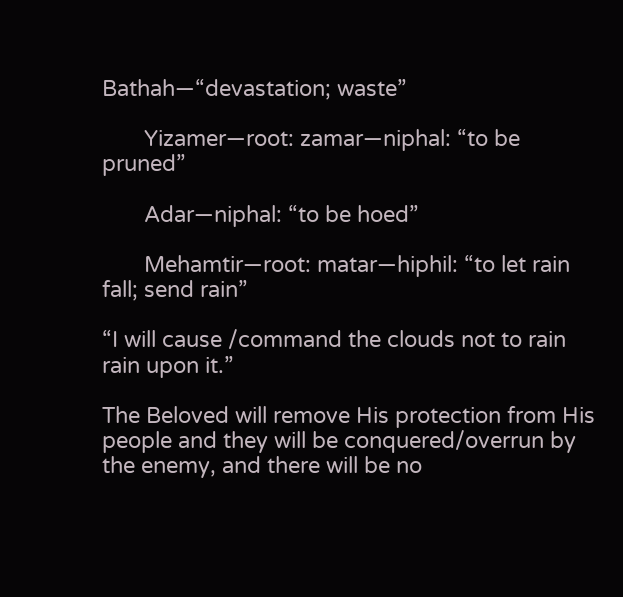Bathah—“devastation; waste”

       Yizamer—root: zamar—niphal: “to be pruned”

       Adar—niphal: “to be hoed”

       Mehamtir—root: matar—hiphil: “to let rain fall; send rain”

“I will cause /command the clouds not to rain rain upon it.”

The Beloved will remove His protection from His people and they will be conquered/overrun by the enemy, and there will be no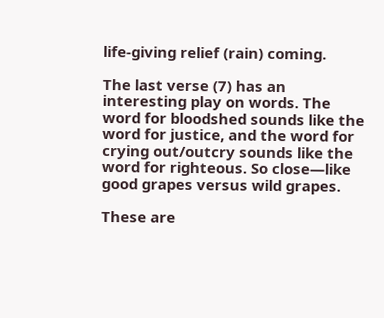life-giving relief (rain) coming.

The last verse (7) has an interesting play on words. The word for bloodshed sounds like the word for justice, and the word for crying out/outcry sounds like the word for righteous. So close—like good grapes versus wild grapes.

These are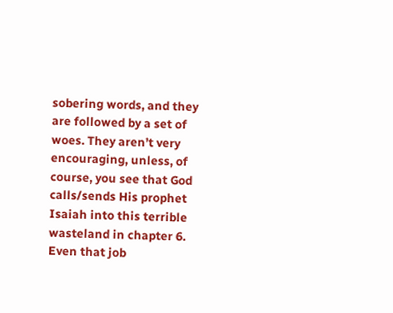sobering words, and they are followed by a set of woes. They aren’t very encouraging, unless, of course, you see that God calls/sends His prophet Isaiah into this terrible wasteland in chapter 6. Even that job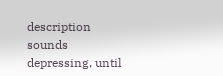description sounds depressing, until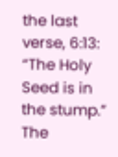the last verse, 6:13: “The Holy Seed is in the stump.” The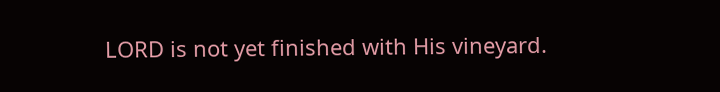LORD is not yet finished with His vineyard.